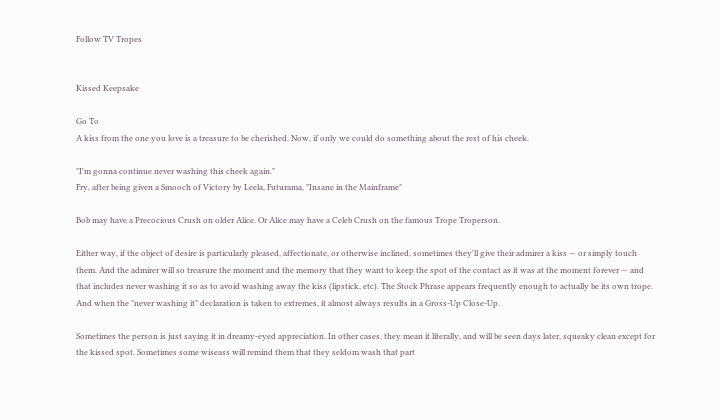Follow TV Tropes


Kissed Keepsake

Go To
A kiss from the one you love is a treasure to be cherished. Now, if only we could do something about the rest of his cheek.

"I'm gonna continue never washing this cheek again."
Fry, after being given a Smooch of Victory by Leela, Futurama, "Insane in the Mainframe"

Bob may have a Precocious Crush on older Alice. Or Alice may have a Celeb Crush on the famous Trope Troperson.

Either way, if the object of desire is particularly pleased, affectionate, or otherwise inclined, sometimes they'll give their admirer a kiss — or simply touch them. And the admirer will so treasure the moment and the memory that they want to keep the spot of the contact as it was at the moment forever — and that includes never washing it so as to avoid washing away the kiss (lipstick, etc). The Stock Phrase appears frequently enough to actually be its own trope. And when the "never washing it" declaration is taken to extremes, it almost always results in a Gross-Up Close-Up.

Sometimes the person is just saying it in dreamy-eyed appreciation. In other cases, they mean it literally, and will be seen days later, squeaky clean except for the kissed spot. Sometimes some wiseass will remind them that they seldom wash that part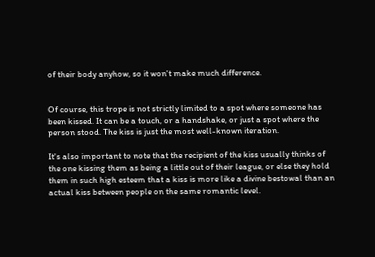of their body anyhow, so it won't make much difference.


Of course, this trope is not strictly limited to a spot where someone has been kissed. It can be a touch, or a handshake, or just a spot where the person stood. The kiss is just the most well-known iteration.

It's also important to note that the recipient of the kiss usually thinks of the one kissing them as being a little out of their league, or else they hold them in such high esteem that a kiss is more like a divine bestowal than an actual kiss between people on the same romantic level.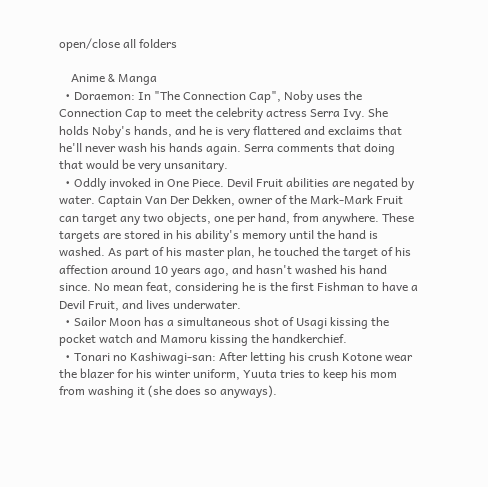open/close all folders

    Anime & Manga
  • Doraemon: In "The Connection Cap", Noby uses the Connection Cap to meet the celebrity actress Serra Ivy. She holds Noby's hands, and he is very flattered and exclaims that he'll never wash his hands again. Serra comments that doing that would be very unsanitary.
  • Oddly invoked in One Piece. Devil Fruit abilities are negated by water. Captain Van Der Dekken, owner of the Mark-Mark Fruit can target any two objects, one per hand, from anywhere. These targets are stored in his ability's memory until the hand is washed. As part of his master plan, he touched the target of his affection around 10 years ago, and hasn't washed his hand since. No mean feat, considering he is the first Fishman to have a Devil Fruit, and lives underwater.
  • Sailor Moon has a simultaneous shot of Usagi kissing the pocket watch and Mamoru kissing the handkerchief.
  • Tonari no Kashiwagi-san: After letting his crush Kotone wear the blazer for his winter uniform, Yuuta tries to keep his mom from washing it (she does so anyways).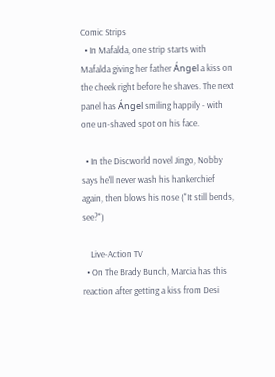Comic Strips
  • In Mafalda, one strip starts with Mafalda giving her father Ángel a kiss on the cheek right before he shaves. The next panel has Ángel smiling happily - with one un-shaved spot on his face.

  • In the Discworld novel Jingo, Nobby says he'll never wash his hankerchief again, then blows his nose ("It still bends, see?")

    Live-Action TV
  • On The Brady Bunch, Marcia has this reaction after getting a kiss from Desi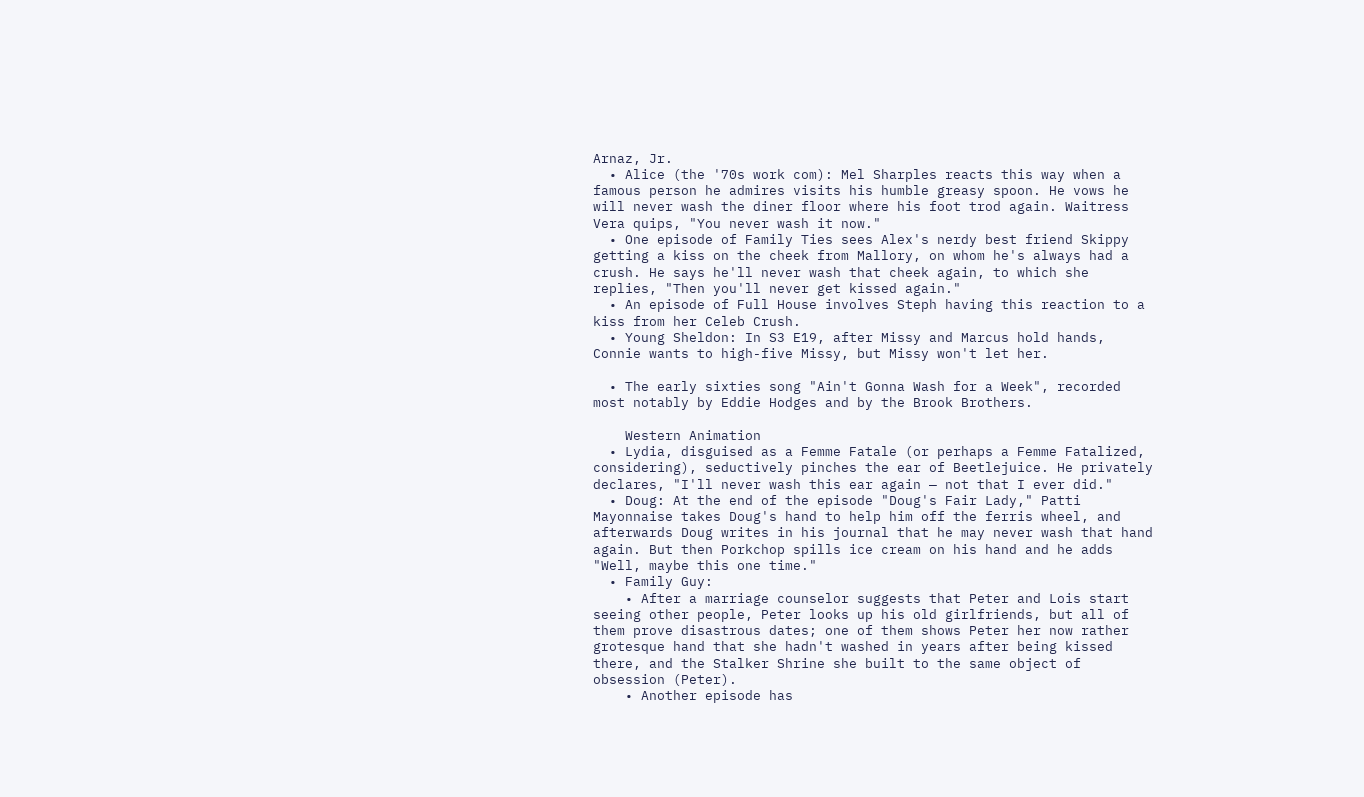Arnaz, Jr.
  • Alice (the '70s work com): Mel Sharples reacts this way when a famous person he admires visits his humble greasy spoon. He vows he will never wash the diner floor where his foot trod again. Waitress Vera quips, "You never wash it now."
  • One episode of Family Ties sees Alex's nerdy best friend Skippy getting a kiss on the cheek from Mallory, on whom he's always had a crush. He says he'll never wash that cheek again, to which she replies, "Then you'll never get kissed again."
  • An episode of Full House involves Steph having this reaction to a kiss from her Celeb Crush.
  • Young Sheldon: In S3 E19, after Missy and Marcus hold hands, Connie wants to high-five Missy, but Missy won't let her.

  • The early sixties song "Ain't Gonna Wash for a Week", recorded most notably by Eddie Hodges and by the Brook Brothers.

    Western Animation
  • Lydia, disguised as a Femme Fatale (or perhaps a Femme Fatalized, considering), seductively pinches the ear of Beetlejuice. He privately declares, "I'll never wash this ear again — not that I ever did."
  • Doug: At the end of the episode "Doug's Fair Lady," Patti Mayonnaise takes Doug's hand to help him off the ferris wheel, and afterwards Doug writes in his journal that he may never wash that hand again. But then Porkchop spills ice cream on his hand and he adds "Well, maybe this one time."
  • Family Guy:
    • After a marriage counselor suggests that Peter and Lois start seeing other people, Peter looks up his old girlfriends, but all of them prove disastrous dates; one of them shows Peter her now rather grotesque hand that she hadn't washed in years after being kissed there, and the Stalker Shrine she built to the same object of obsession (Peter).
    • Another episode has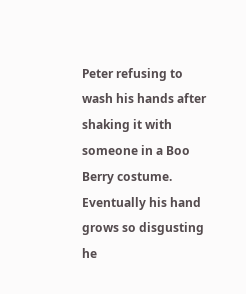Peter refusing to wash his hands after shaking it with someone in a Boo Berry costume. Eventually his hand grows so disgusting he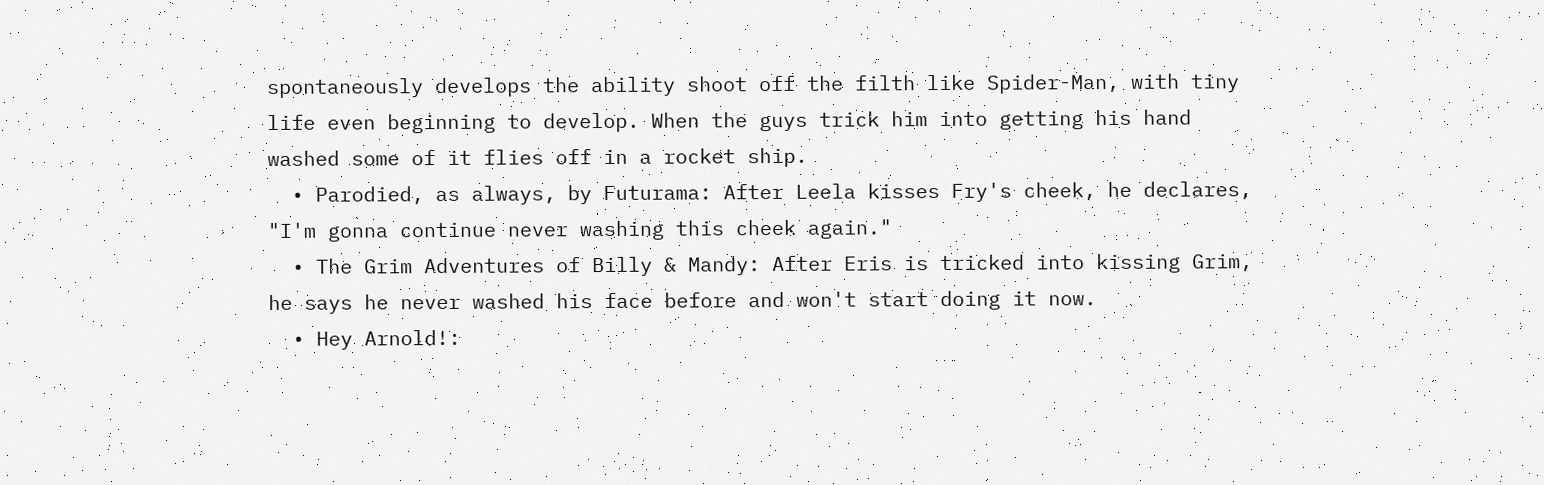spontaneously develops the ability shoot off the filth like Spider-Man, with tiny life even beginning to develop. When the guys trick him into getting his hand washed some of it flies off in a rocket ship.
  • Parodied, as always, by Futurama: After Leela kisses Fry's cheek, he declares, "I'm gonna continue never washing this cheek again."
  • The Grim Adventures of Billy & Mandy: After Eris is tricked into kissing Grim, he says he never washed his face before and won't start doing it now.
  • Hey Arnold!: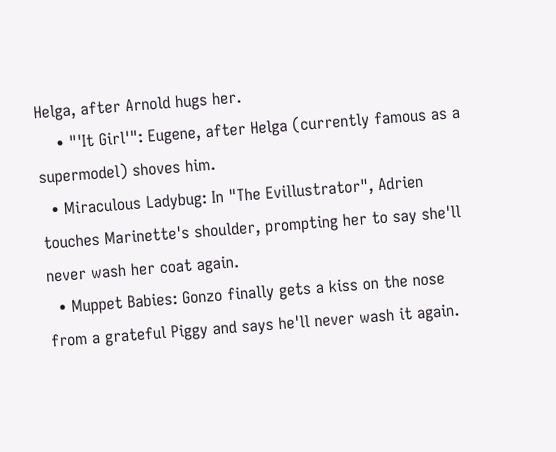Helga, after Arnold hugs her.
    • "'It Girl'": Eugene, after Helga (currently famous as a supermodel) shoves him.
  • Miraculous Ladybug: In "The Evillustrator", Adrien touches Marinette's shoulder, prompting her to say she'll never wash her coat again.
  • Muppet Babies: Gonzo finally gets a kiss on the nose from a grateful Piggy and says he'll never wash it again.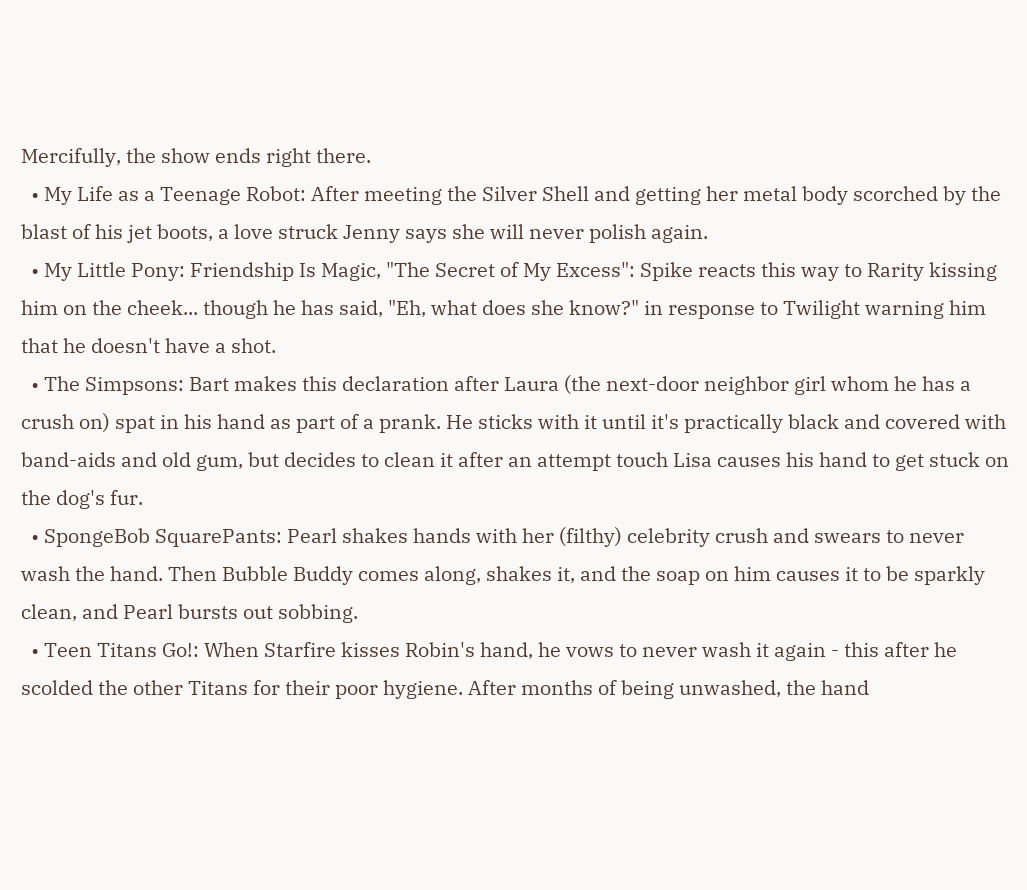Mercifully, the show ends right there.
  • My Life as a Teenage Robot: After meeting the Silver Shell and getting her metal body scorched by the blast of his jet boots, a love struck Jenny says she will never polish again.
  • My Little Pony: Friendship Is Magic, "The Secret of My Excess": Spike reacts this way to Rarity kissing him on the cheek... though he has said, "Eh, what does she know?" in response to Twilight warning him that he doesn't have a shot.
  • The Simpsons: Bart makes this declaration after Laura (the next-door neighbor girl whom he has a crush on) spat in his hand as part of a prank. He sticks with it until it's practically black and covered with band-aids and old gum, but decides to clean it after an attempt touch Lisa causes his hand to get stuck on the dog's fur.
  • SpongeBob SquarePants: Pearl shakes hands with her (filthy) celebrity crush and swears to never wash the hand. Then Bubble Buddy comes along, shakes it, and the soap on him causes it to be sparkly clean, and Pearl bursts out sobbing.
  • Teen Titans Go!: When Starfire kisses Robin's hand, he vows to never wash it again - this after he scolded the other Titans for their poor hygiene. After months of being unwashed, the hand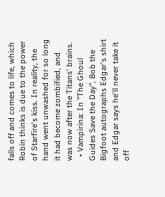falls off and comes to life, which Robin thinks is due to the power of Starfire's kiss. In reality, the hand went unwashed for so long it had become zombified, and was now after the Titans' brains.
  • Vampirina: In "The Ghoul Guides Save the Day", Bob the Bigfoot autographs Edgar's shirt and Edgar says he'll never take it off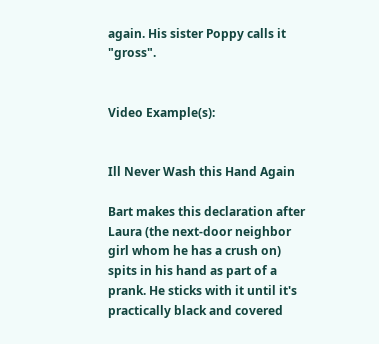again. His sister Poppy calls it "gross".


Video Example(s):


Ill Never Wash this Hand Again

Bart makes this declaration after Laura (the next-door neighbor girl whom he has a crush on) spits in his hand as part of a prank. He sticks with it until it's practically black and covered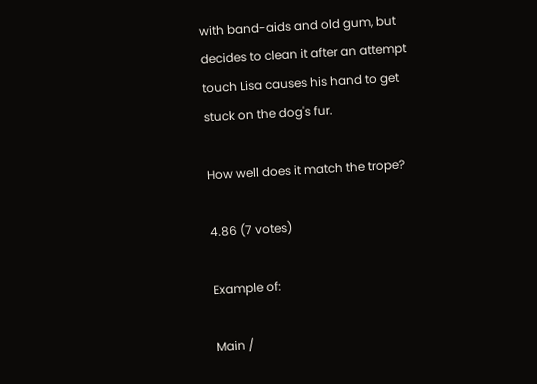with band-aids and old gum, but decides to clean it after an attempt touch Lisa causes his hand to get stuck on the dog's fur.

How well does it match the trope?

4.86 (7 votes)

Example of:

Main /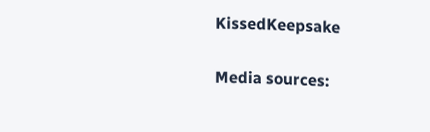KissedKeepsake

Media sources: